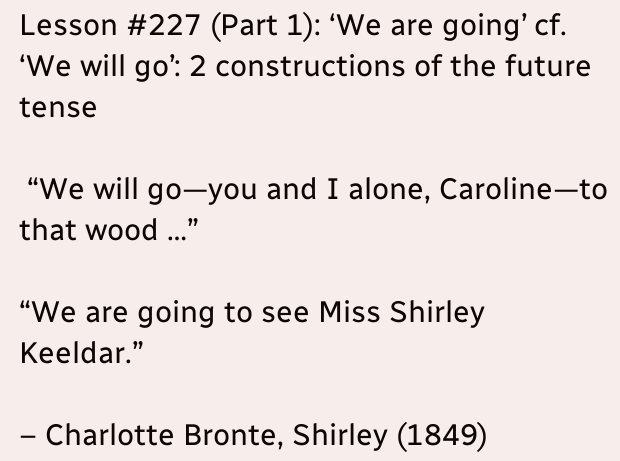Lesson #227 (Part 1): ‘We are going’ cf. ‘We will go’: 2 constructions of the future tense

 “We will go—you and I alone, Caroline—to that wood …”

“We are going to see Miss Shirley Keeldar.”

– Charlotte Bronte, Shirley (1849)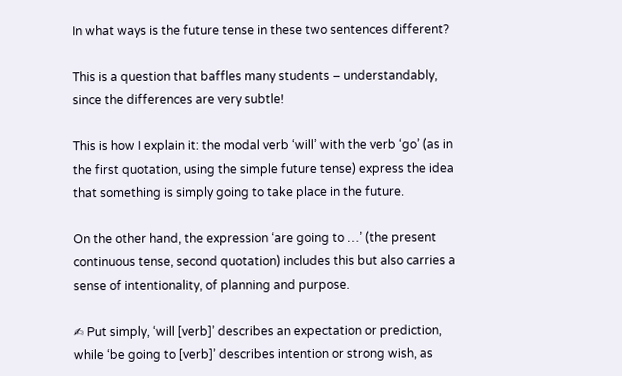In what ways is the future tense in these two sentences different?

This is a question that baffles many students – understandably, since the differences are very subtle!

This is how I explain it: the modal verb ‘will’ with the verb ‘go’ (as in the first quotation, using the simple future tense) express the idea that something is simply going to take place in the future.

On the other hand, the expression ‘are going to …’ (the present continuous tense, second quotation) includes this but also carries a sense of intentionality, of planning and purpose.

✍ Put simply, ‘will [verb]’ describes an expectation or prediction, while ‘be going to [verb]’ describes intention or strong wish, as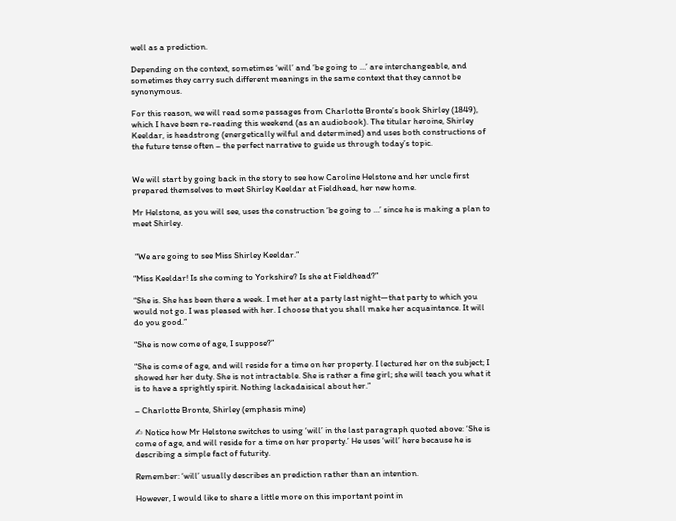well as a prediction.

Depending on the context, sometimes ‘will’ and ‘be going to …’ are interchangeable, and sometimes they carry such different meanings in the same context that they cannot be synonymous.

For this reason, we will read some passages from Charlotte Bronte’s book Shirley (1849), which I have been re-reading this weekend (as an audiobook). The titular heroine, Shirley Keeldar, is headstrong (energetically wilful and determined) and uses both constructions of the future tense often – the perfect narrative to guide us through today’s topic.


We will start by going back in the story to see how Caroline Helstone and her uncle first prepared themselves to meet Shirley Keeldar at Fieldhead, her new home.

Mr Helstone, as you will see, uses the construction ‘be going to …’ since he is making a plan to meet Shirley.


 “We are going to see Miss Shirley Keeldar.”

“Miss Keeldar! Is she coming to Yorkshire? Is she at Fieldhead?”

“She is. She has been there a week. I met her at a party last night—that party to which you would not go. I was pleased with her. I choose that you shall make her acquaintance. It will do you good.”

“She is now come of age, I suppose?”

“She is come of age, and will reside for a time on her property. I lectured her on the subject; I showed her her duty. She is not intractable. She is rather a fine girl; she will teach you what it is to have a sprightly spirit. Nothing lackadaisical about her.”

– Charlotte Bronte, Shirley (emphasis mine)

✍ Notice how Mr Helstone switches to using ‘will’ in the last paragraph quoted above: ‘She is come of age, and will reside for a time on her property.’ He uses ‘will’ here because he is describing a simple fact of futurity.

Remember: ‘will’ usually describes an prediction rather than an intention.

However, I would like to share a little more on this important point in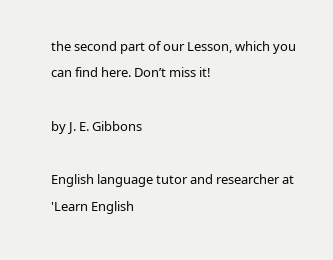the second part of our Lesson, which you can find here. Don’t miss it!

by J. E. Gibbons

English language tutor and researcher at 'Learn English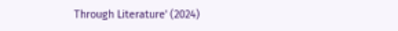Through Literature' (2024)